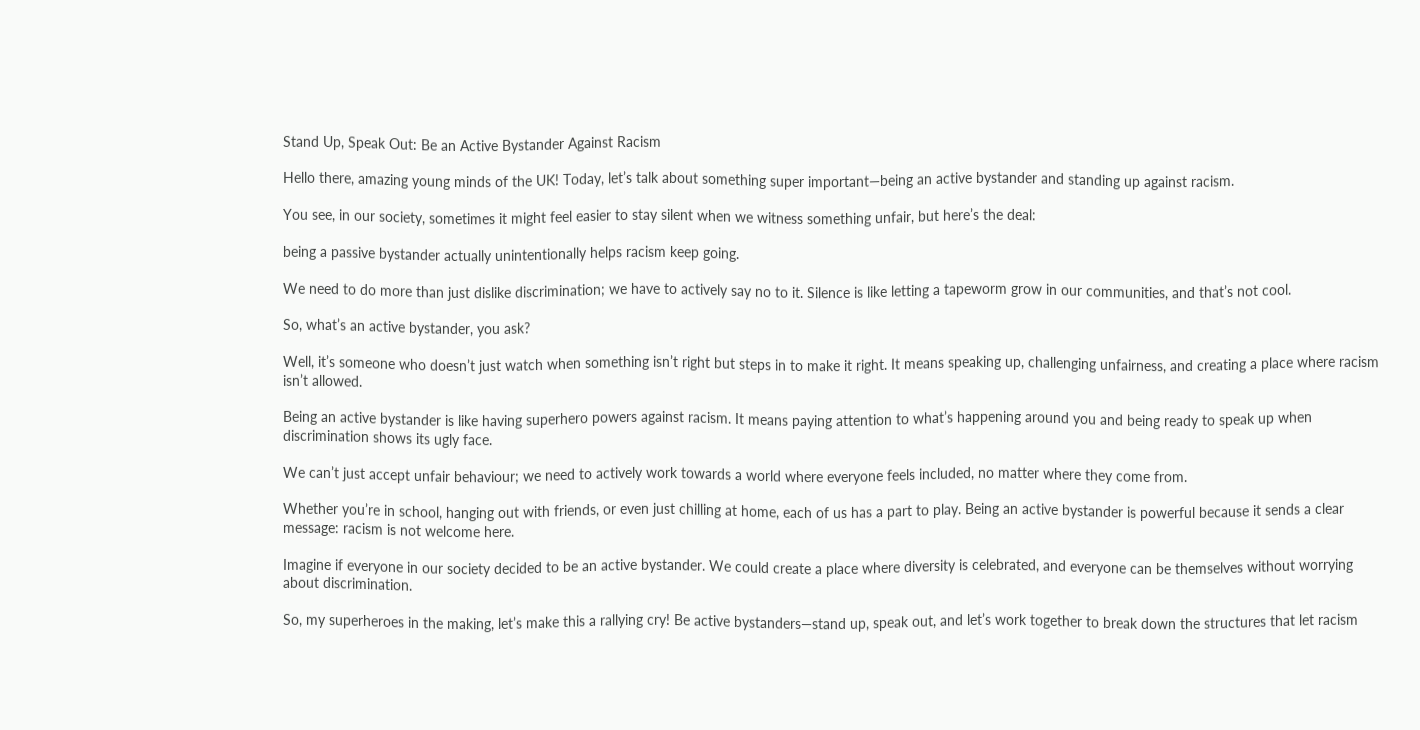Stand Up, Speak Out: Be an Active Bystander Against Racism

Hello there, amazing young minds of the UK! Today, let’s talk about something super important—being an active bystander and standing up against racism.

You see, in our society, sometimes it might feel easier to stay silent when we witness something unfair, but here’s the deal:

being a passive bystander actually unintentionally helps racism keep going.

We need to do more than just dislike discrimination; we have to actively say no to it. Silence is like letting a tapeworm grow in our communities, and that’s not cool.

So, what’s an active bystander, you ask?

Well, it’s someone who doesn’t just watch when something isn’t right but steps in to make it right. It means speaking up, challenging unfairness, and creating a place where racism isn’t allowed.

Being an active bystander is like having superhero powers against racism. It means paying attention to what’s happening around you and being ready to speak up when discrimination shows its ugly face.

We can’t just accept unfair behaviour; we need to actively work towards a world where everyone feels included, no matter where they come from.

Whether you’re in school, hanging out with friends, or even just chilling at home, each of us has a part to play. Being an active bystander is powerful because it sends a clear message: racism is not welcome here.

Imagine if everyone in our society decided to be an active bystander. We could create a place where diversity is celebrated, and everyone can be themselves without worrying about discrimination.

So, my superheroes in the making, let’s make this a rallying cry! Be active bystanders—stand up, speak out, and let’s work together to break down the structures that let racism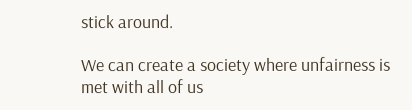stick around.

We can create a society where unfairness is met with all of us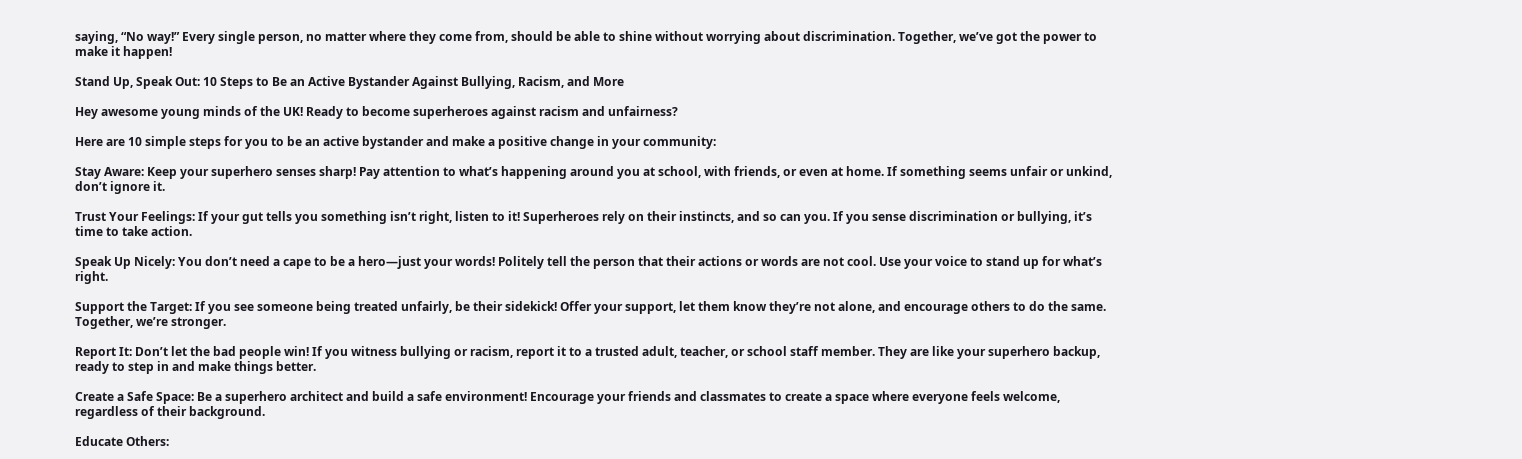saying, “No way!” Every single person, no matter where they come from, should be able to shine without worrying about discrimination. Together, we’ve got the power to make it happen!

Stand Up, Speak Out: 10 Steps to Be an Active Bystander Against Bullying, Racism, and More

Hey awesome young minds of the UK! Ready to become superheroes against racism and unfairness?

Here are 10 simple steps for you to be an active bystander and make a positive change in your community:

Stay Aware: Keep your superhero senses sharp! Pay attention to what’s happening around you at school, with friends, or even at home. If something seems unfair or unkind, don’t ignore it.

Trust Your Feelings: If your gut tells you something isn’t right, listen to it! Superheroes rely on their instincts, and so can you. If you sense discrimination or bullying, it’s time to take action.

Speak Up Nicely: You don’t need a cape to be a hero—just your words! Politely tell the person that their actions or words are not cool. Use your voice to stand up for what’s right.

Support the Target: If you see someone being treated unfairly, be their sidekick! Offer your support, let them know they’re not alone, and encourage others to do the same. Together, we’re stronger.

Report It: Don’t let the bad people win! If you witness bullying or racism, report it to a trusted adult, teacher, or school staff member. They are like your superhero backup, ready to step in and make things better.

Create a Safe Space: Be a superhero architect and build a safe environment! Encourage your friends and classmates to create a space where everyone feels welcome, regardless of their background.

Educate Others: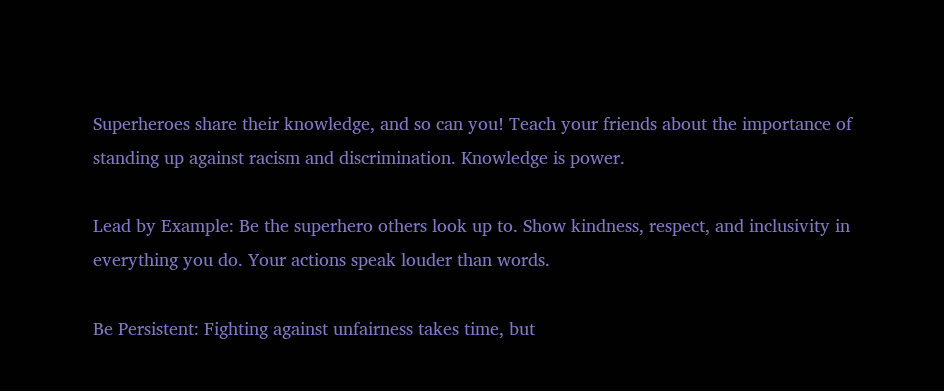Superheroes share their knowledge, and so can you! Teach your friends about the importance of standing up against racism and discrimination. Knowledge is power.

Lead by Example: Be the superhero others look up to. Show kindness, respect, and inclusivity in everything you do. Your actions speak louder than words.

Be Persistent: Fighting against unfairness takes time, but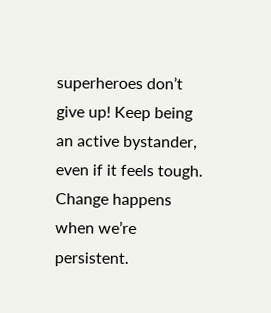superheroes don’t give up! Keep being an active bystander, even if it feels tough. Change happens when we’re persistent.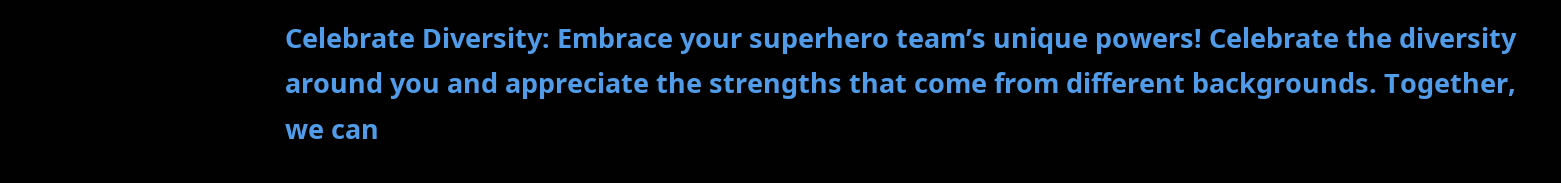Celebrate Diversity: Embrace your superhero team’s unique powers! Celebrate the diversity around you and appreciate the strengths that come from different backgrounds. Together, we can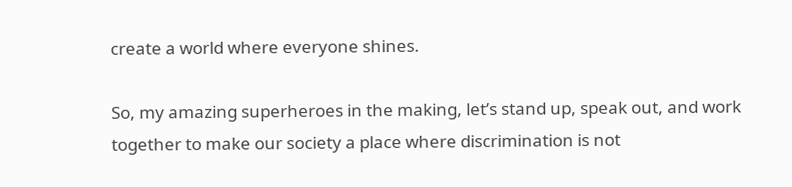create a world where everyone shines.

So, my amazing superheroes in the making, let’s stand up, speak out, and work together to make our society a place where discrimination is not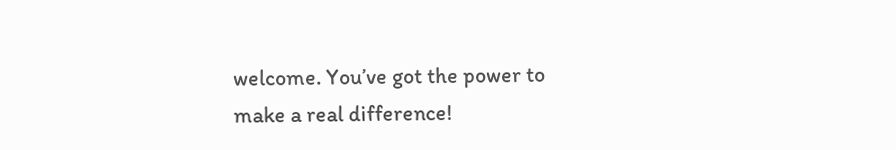welcome. You’ve got the power to make a real difference!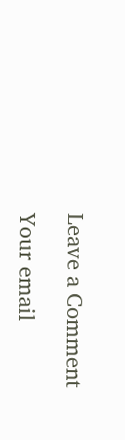Leave a Comment

Your email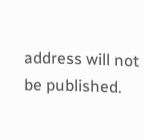address will not be published.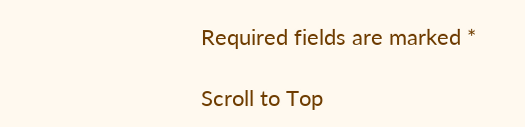Required fields are marked *

Scroll to Top